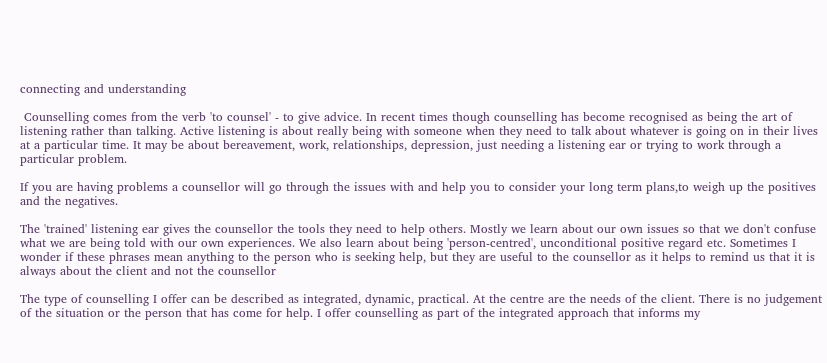connecting and understanding

 Counselling comes from the verb 'to counsel' - to give advice. In recent times though counselling has become recognised as being the art of listening rather than talking. Active listening is about really being with someone when they need to talk about whatever is going on in their lives at a particular time. It may be about bereavement, work, relationships, depression, just needing a listening ear or trying to work through a particular problem.

If you are having problems a counsellor will go through the issues with and help you to consider your long term plans,to weigh up the positives and the negatives.

The 'trained' listening ear gives the counsellor the tools they need to help others. Mostly we learn about our own issues so that we don't confuse what we are being told with our own experiences. We also learn about being 'person-centred', unconditional positive regard etc. Sometimes I wonder if these phrases mean anything to the person who is seeking help, but they are useful to the counsellor as it helps to remind us that it is always about the client and not the counsellor

The type of counselling I offer can be described as integrated, dynamic, practical. At the centre are the needs of the client. There is no judgement of the situation or the person that has come for help. I offer counselling as part of the integrated approach that informs my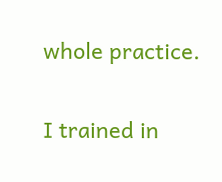whole practice.

I trained in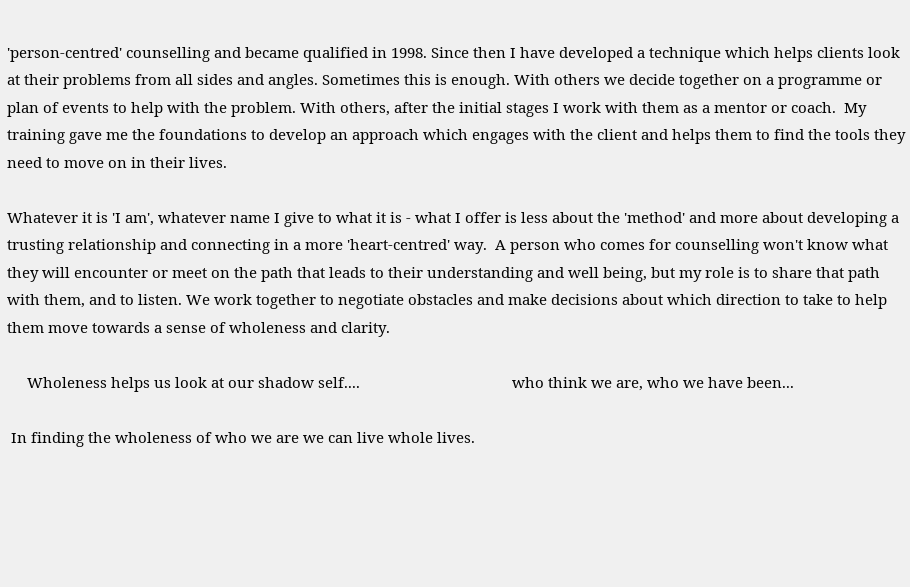'person-centred' counselling and became qualified in 1998. Since then I have developed a technique which helps clients look at their problems from all sides and angles. Sometimes this is enough. With others we decide together on a programme or plan of events to help with the problem. With others, after the initial stages I work with them as a mentor or coach.  My training gave me the foundations to develop an approach which engages with the client and helps them to find the tools they need to move on in their lives.

Whatever it is 'I am', whatever name I give to what it is - what I offer is less about the 'method' and more about developing a trusting relationship and connecting in a more 'heart-centred' way.  A person who comes for counselling won't know what they will encounter or meet on the path that leads to their understanding and well being, but my role is to share that path with them, and to listen. We work together to negotiate obstacles and make decisions about which direction to take to help them move towards a sense of wholeness and clarity.

     Wholeness helps us look at our shadow self....                                      who think we are, who we have been...

 In finding the wholeness of who we are we can live whole lives.